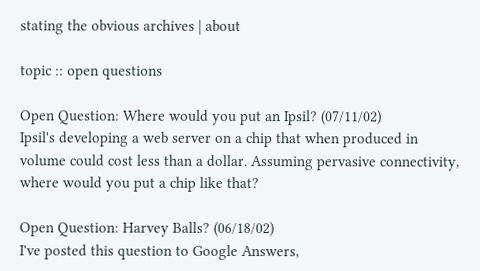stating the obvious archives | about

topic :: open questions

Open Question: Where would you put an Ipsil? (07/11/02)
Ipsil's developing a web server on a chip that when produced in volume could cost less than a dollar. Assuming pervasive connectivity, where would you put a chip like that?

Open Question: Harvey Balls? (06/18/02)
I've posted this question to Google Answers,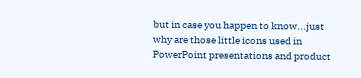but in case you happen to know...just why are those little icons used in PowerPoint presentations and product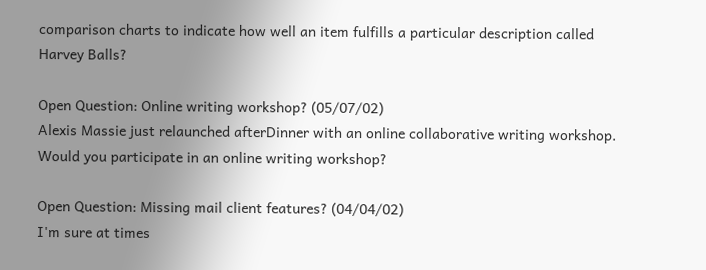comparison charts to indicate how well an item fulfills a particular description called Harvey Balls?

Open Question: Online writing workshop? (05/07/02)
Alexis Massie just relaunched afterDinner with an online collaborative writing workshop. Would you participate in an online writing workshop?

Open Question: Missing mail client features? (04/04/02)
I'm sure at times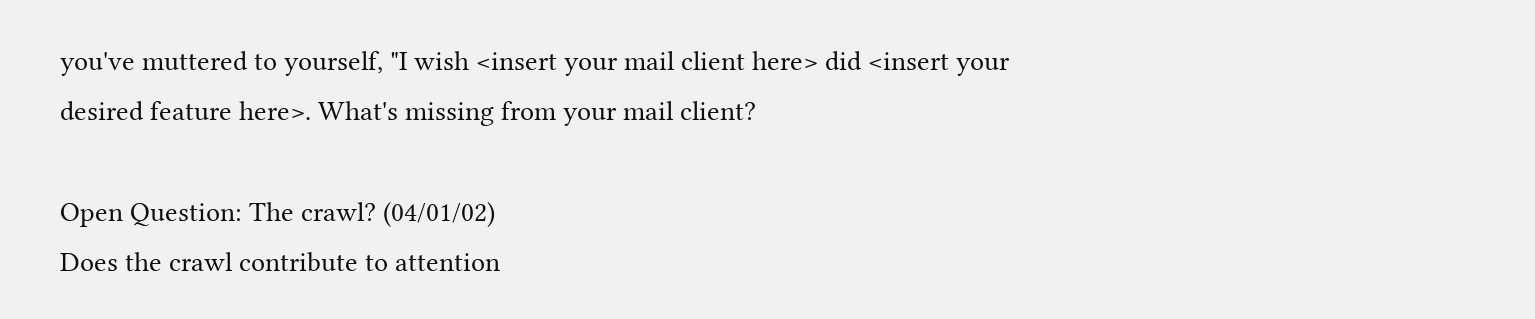you've muttered to yourself, "I wish <insert your mail client here> did <insert your desired feature here>. What's missing from your mail client?

Open Question: The crawl? (04/01/02)
Does the crawl contribute to attention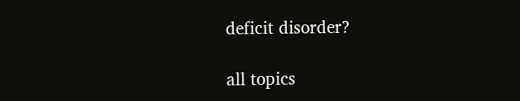deficit disorder?

all topics